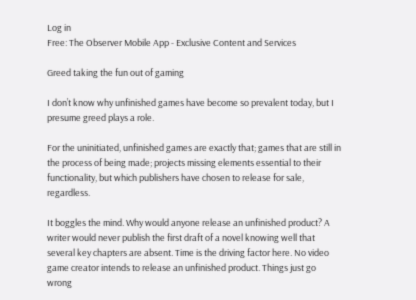Log in
Free: The Observer Mobile App - Exclusive Content and Services

Greed taking the fun out of gaming

I don’t know why unfinished games have become so prevalent today, but I presume greed plays a role.

For the uninitiated, unfinished games are exactly that; games that are still in the process of being made; projects missing elements essential to their functionality, but which publishers have chosen to release for sale, regardless.

It boggles the mind. Why would anyone release an unfinished product? A writer would never publish the first draft of a novel knowing well that several key chapters are absent. Time is the driving factor here. No video game creator intends to release an unfinished product. Things just go wrong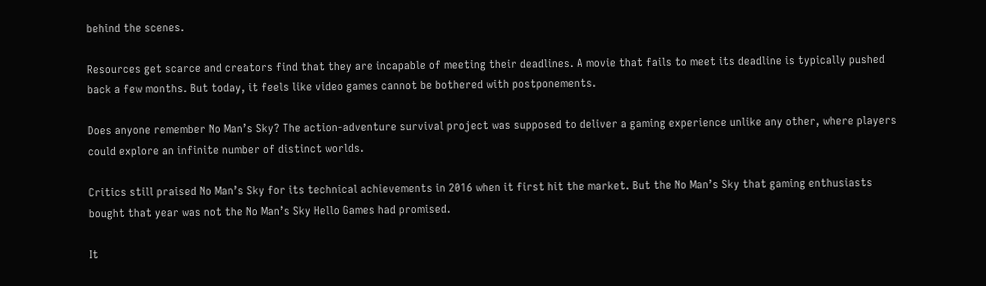behind the scenes.

Resources get scarce and creators find that they are incapable of meeting their deadlines. A movie that fails to meet its deadline is typically pushed back a few months. But today, it feels like video games cannot be bothered with postponements.

Does anyone remember No Man’s Sky? The action-adventure survival project was supposed to deliver a gaming experience unlike any other, where players could explore an infinite number of distinct worlds.

Critics still praised No Man’s Sky for its technical achievements in 2016 when it first hit the market. But the No Man’s Sky that gaming enthusiasts bought that year was not the No Man’s Sky Hello Games had promised.

It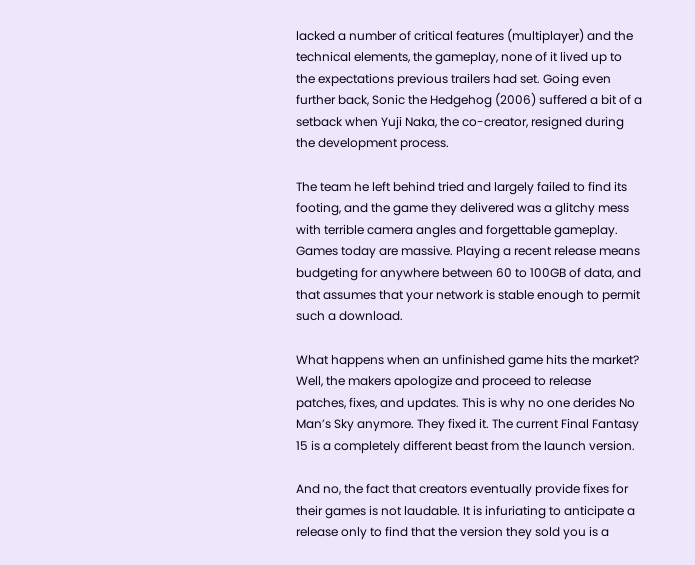lacked a number of critical features (multiplayer) and the technical elements, the gameplay, none of it lived up to the expectations previous trailers had set. Going even further back, Sonic the Hedgehog (2006) suffered a bit of a setback when Yuji Naka, the co-creator, resigned during the development process.

The team he left behind tried and largely failed to find its footing, and the game they delivered was a glitchy mess with terrible camera angles and forgettable gameplay. Games today are massive. Playing a recent release means budgeting for anywhere between 60 to 100GB of data, and that assumes that your network is stable enough to permit such a download.

What happens when an unfinished game hits the market? Well, the makers apologize and proceed to release patches, fixes, and updates. This is why no one derides No Man’s Sky anymore. They fixed it. The current Final Fantasy 15 is a completely different beast from the launch version.

And no, the fact that creators eventually provide fixes for their games is not laudable. It is infuriating to anticipate a release only to find that the version they sold you is a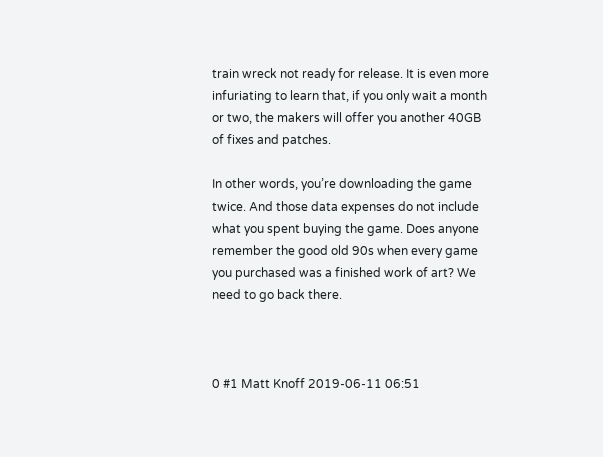train wreck not ready for release. It is even more infuriating to learn that, if you only wait a month or two, the makers will offer you another 40GB of fixes and patches.

In other words, you’re downloading the game twice. And those data expenses do not include what you spent buying the game. Does anyone remember the good old 90s when every game you purchased was a finished work of art? We need to go back there.



0 #1 Matt Knoff 2019-06-11 06:51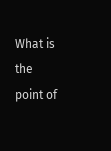What is the point of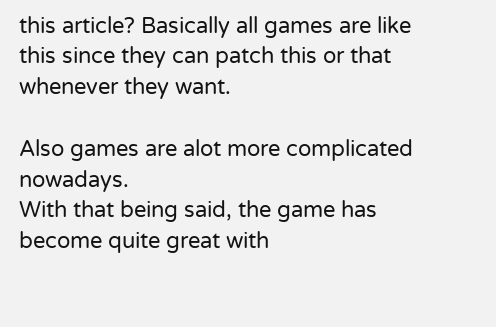this article? Basically all games are like this since they can patch this or that whenever they want.

Also games are alot more complicated nowadays.
With that being said, the game has become quite great with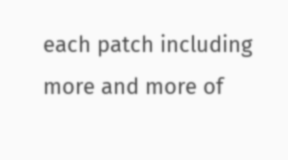each patch including more and more of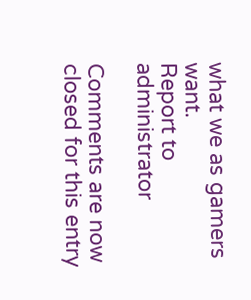what we as gamers want.
Report to administrator

Comments are now closed for this entry